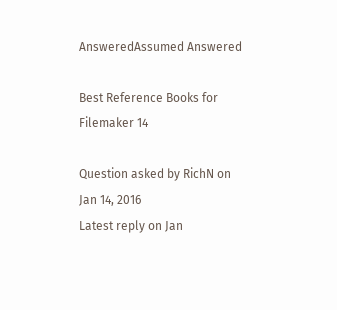AnsweredAssumed Answered

Best Reference Books for Filemaker 14

Question asked by RichN on Jan 14, 2016
Latest reply on Jan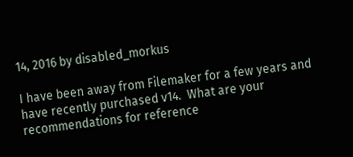14, 2016 by disabled_morkus

I have been away from Filemaker for a few years and have recently purchased v14.  What are your recommendations for reference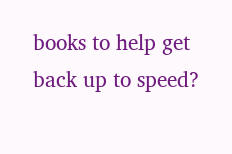books to help get back up to speed?